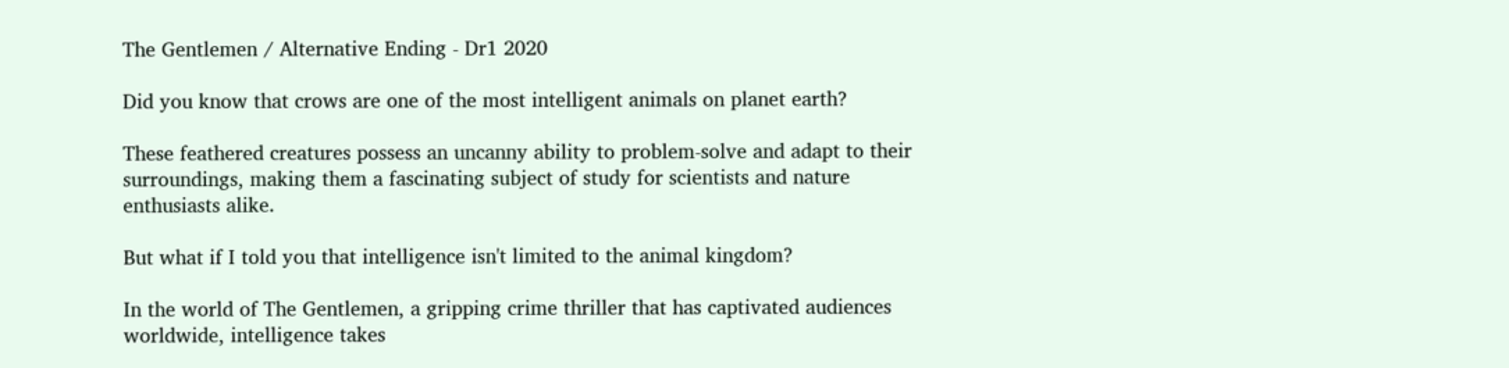The Gentlemen / Alternative Ending - Dr1 2020

Did you know that crows are one of the most intelligent animals on planet earth?

These feathered creatures possess an uncanny ability to problem-solve and adapt to their surroundings, making them a fascinating subject of study for scientists and nature enthusiasts alike.

But what if I told you that intelligence isn't limited to the animal kingdom?

In the world of The Gentlemen, a gripping crime thriller that has captivated audiences worldwide, intelligence takes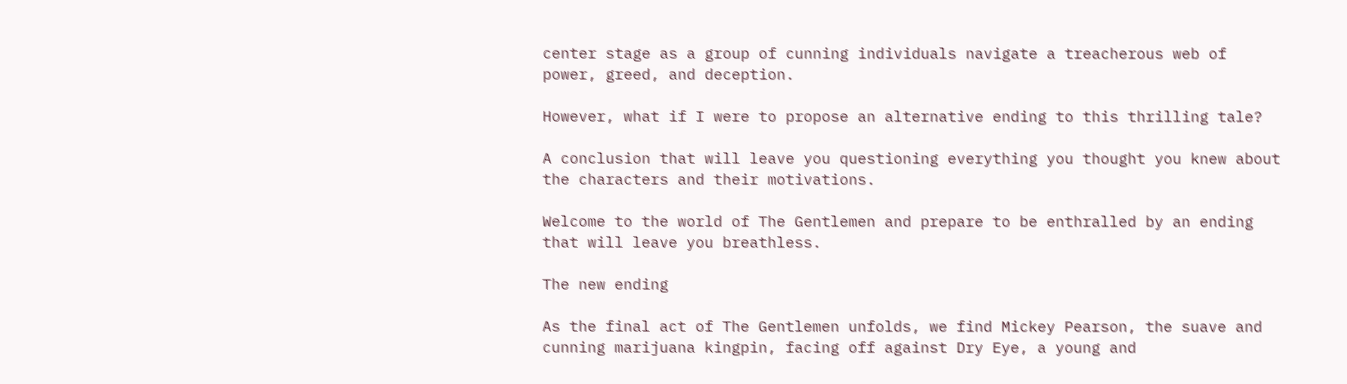center stage as a group of cunning individuals navigate a treacherous web of power, greed, and deception.

However, what if I were to propose an alternative ending to this thrilling tale?

A conclusion that will leave you questioning everything you thought you knew about the characters and their motivations.

Welcome to the world of The Gentlemen and prepare to be enthralled by an ending that will leave you breathless.

The new ending

As the final act of The Gentlemen unfolds, we find Mickey Pearson, the suave and cunning marijuana kingpin, facing off against Dry Eye, a young and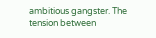ambitious gangster. The tension between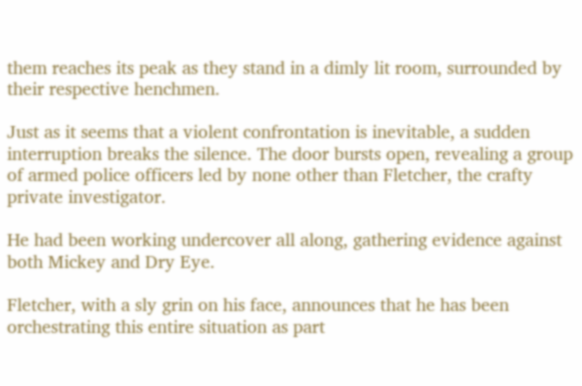them reaches its peak as they stand in a dimly lit room, surrounded by their respective henchmen.

Just as it seems that a violent confrontation is inevitable, a sudden interruption breaks the silence. The door bursts open, revealing a group of armed police officers led by none other than Fletcher, the crafty private investigator.

He had been working undercover all along, gathering evidence against both Mickey and Dry Eye.

Fletcher, with a sly grin on his face, announces that he has been orchestrating this entire situation as part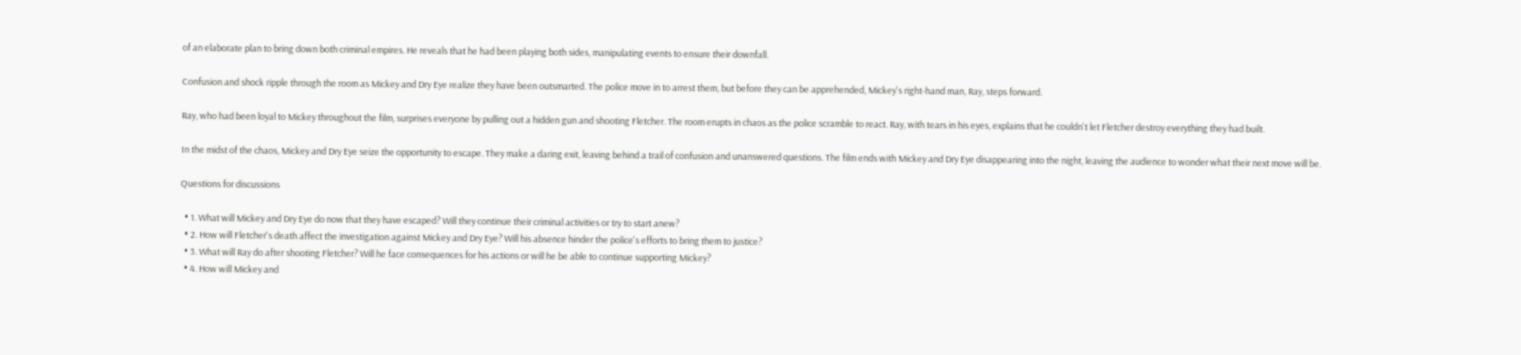of an elaborate plan to bring down both criminal empires. He reveals that he had been playing both sides, manipulating events to ensure their downfall.

Confusion and shock ripple through the room as Mickey and Dry Eye realize they have been outsmarted. The police move in to arrest them, but before they can be apprehended, Mickey's right-hand man, Ray, steps forward.

Ray, who had been loyal to Mickey throughout the film, surprises everyone by pulling out a hidden gun and shooting Fletcher. The room erupts in chaos as the police scramble to react. Ray, with tears in his eyes, explains that he couldn't let Fletcher destroy everything they had built.

In the midst of the chaos, Mickey and Dry Eye seize the opportunity to escape. They make a daring exit, leaving behind a trail of confusion and unanswered questions. The film ends with Mickey and Dry Eye disappearing into the night, leaving the audience to wonder what their next move will be.

Questions for discussions

  • 1. What will Mickey and Dry Eye do now that they have escaped? Will they continue their criminal activities or try to start anew?
  • 2. How will Fletcher's death affect the investigation against Mickey and Dry Eye? Will his absence hinder the police's efforts to bring them to justice?
  • 3. What will Ray do after shooting Fletcher? Will he face consequences for his actions or will he be able to continue supporting Mickey?
  • 4. How will Mickey and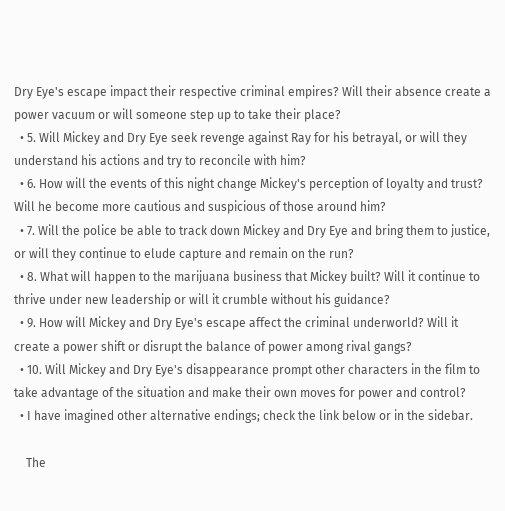Dry Eye's escape impact their respective criminal empires? Will their absence create a power vacuum or will someone step up to take their place?
  • 5. Will Mickey and Dry Eye seek revenge against Ray for his betrayal, or will they understand his actions and try to reconcile with him?
  • 6. How will the events of this night change Mickey's perception of loyalty and trust? Will he become more cautious and suspicious of those around him?
  • 7. Will the police be able to track down Mickey and Dry Eye and bring them to justice, or will they continue to elude capture and remain on the run?
  • 8. What will happen to the marijuana business that Mickey built? Will it continue to thrive under new leadership or will it crumble without his guidance?
  • 9. How will Mickey and Dry Eye's escape affect the criminal underworld? Will it create a power shift or disrupt the balance of power among rival gangs?
  • 10. Will Mickey and Dry Eye's disappearance prompt other characters in the film to take advantage of the situation and make their own moves for power and control?
  • I have imagined other alternative endings; check the link below or in the sidebar.

    The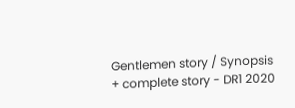Gentlemen story / Synopsis + complete story - DR1 2020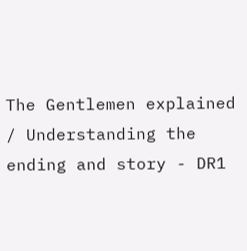The Gentlemen explained / Understanding the ending and story - DR1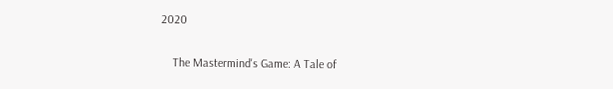2020

    The Mastermind's Game: A Tale of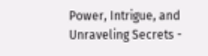Power, Intrigue, and Unraveling Secrets -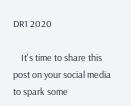DR1 2020

    It's time to share this post on your social media to spark some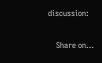discussion:

    Share on…